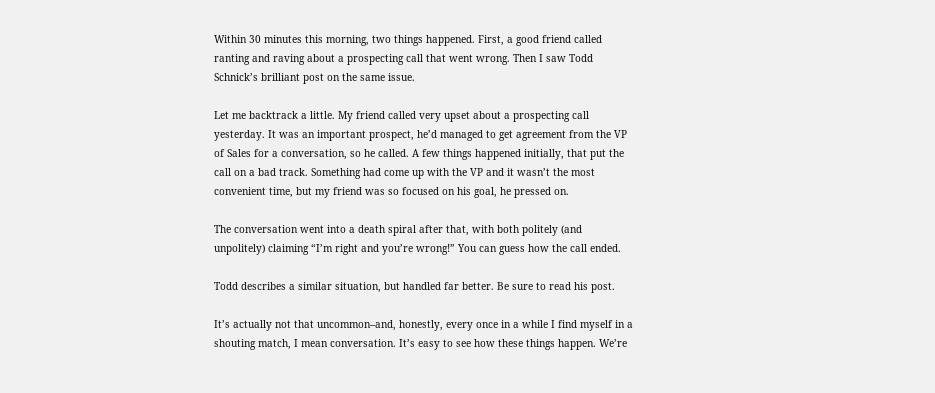Within 30 minutes this morning, two things happened. First, a good friend called ranting and raving about a prospecting call that went wrong. Then I saw Todd Schnick’s brilliant post on the same issue.

Let me backtrack a little. My friend called very upset about a prospecting call yesterday. It was an important prospect, he’d managed to get agreement from the VP of Sales for a conversation, so he called. A few things happened initially, that put the call on a bad track. Something had come up with the VP and it wasn’t the most convenient time, but my friend was so focused on his goal, he pressed on.

The conversation went into a death spiral after that, with both politely (and unpolitely) claiming “I’m right and you’re wrong!” You can guess how the call ended.

Todd describes a similar situation, but handled far better. Be sure to read his post.

It’s actually not that uncommon–and, honestly, every once in a while I find myself in a shouting match, I mean conversation. It’s easy to see how these things happen. We’re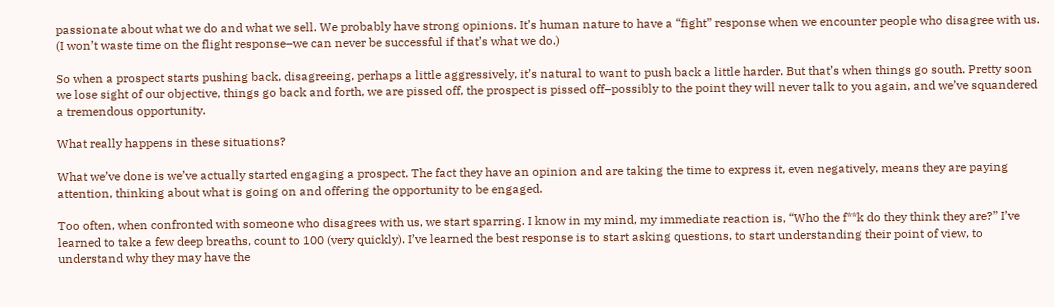passionate about what we do and what we sell. We probably have strong opinions. It’s human nature to have a “fight” response when we encounter people who disagree with us. (I won’t waste time on the flight response–we can never be successful if that’s what we do.)

So when a prospect starts pushing back, disagreeing, perhaps a little aggressively, it’s natural to want to push back a little harder. But that’s when things go south. Pretty soon we lose sight of our objective, things go back and forth, we are pissed off, the prospect is pissed off–possibly to the point they will never talk to you again, and we’ve squandered a tremendous opportunity.

What really happens in these situations?

What we’ve done is we’ve actually started engaging a prospect. The fact they have an opinion and are taking the time to express it, even negatively, means they are paying attention, thinking about what is going on and offering the opportunity to be engaged.

Too often, when confronted with someone who disagrees with us, we start sparring. I know in my mind, my immediate reaction is, “Who the f**k do they think they are?” I’ve learned to take a few deep breaths, count to 100 (very quickly). I’ve learned the best response is to start asking questions, to start understanding their point of view, to understand why they may have the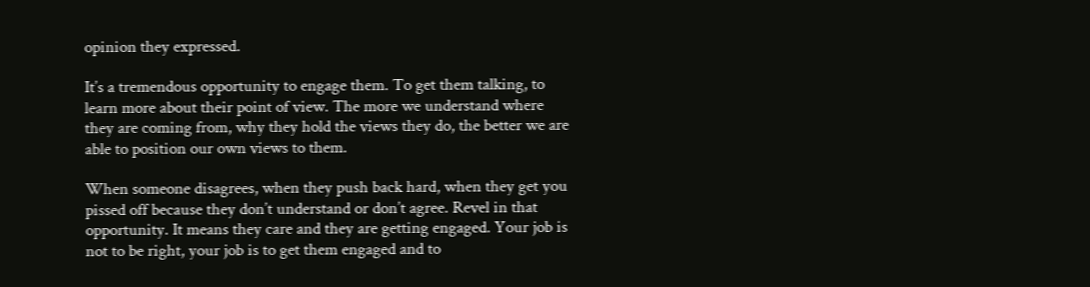opinion they expressed.

It’s a tremendous opportunity to engage them. To get them talking, to learn more about their point of view. The more we understand where they are coming from, why they hold the views they do, the better we are able to position our own views to them.

When someone disagrees, when they push back hard, when they get you pissed off because they don’t understand or don’t agree. Revel in that opportunity. It means they care and they are getting engaged. Your job is not to be right, your job is to get them engaged and to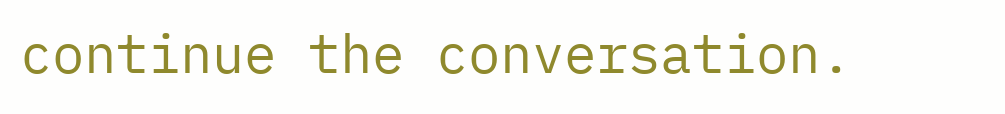continue the conversation.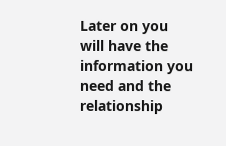Later on you will have the information you need and the relationship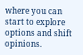where you can start to explore options and shift opinions.